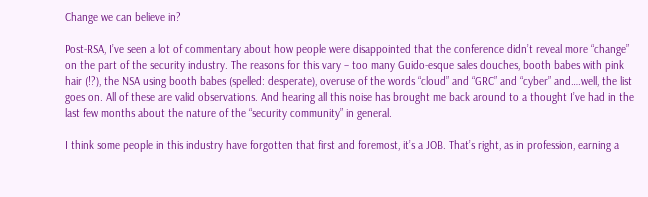Change we can believe in?

Post-RSA, I’ve seen a lot of commentary about how people were disappointed that the conference didn’t reveal more “change” on the part of the security industry. The reasons for this vary – too many Guido-esque sales douches, booth babes with pink hair (!?), the NSA using booth babes (spelled: desperate), overuse of the words “cloud” and “GRC” and “cyber” and….well, the list goes on. All of these are valid observations. And hearing all this noise has brought me back around to a thought I’ve had in the last few months about the nature of the “security community” in general.

I think some people in this industry have forgotten that first and foremost, it’s a JOB. That’s right, as in profession, earning a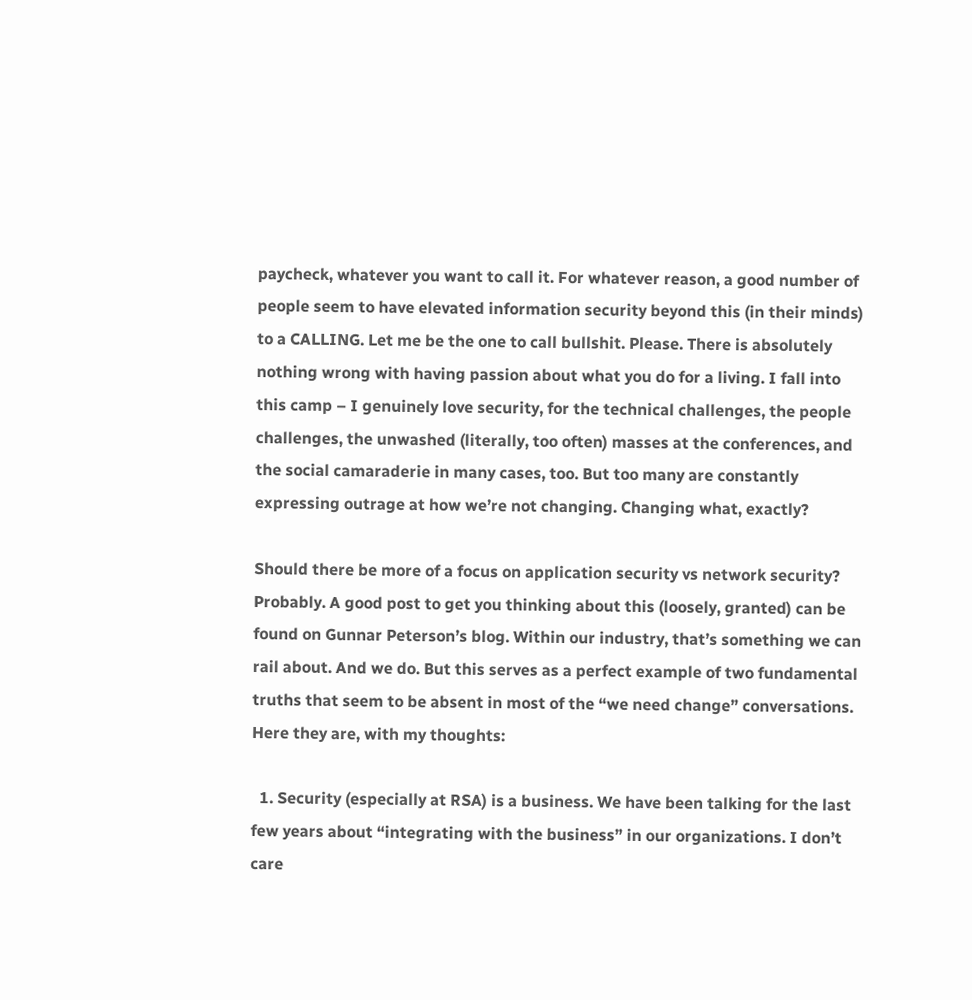paycheck, whatever you want to call it. For whatever reason, a good number of people seem to have elevated information security beyond this (in their minds) to a CALLING. Let me be the one to call bullshit. Please. There is absolutely nothing wrong with having passion about what you do for a living. I fall into this camp – I genuinely love security, for the technical challenges, the people challenges, the unwashed (literally, too often) masses at the conferences, and the social camaraderie in many cases, too. But too many are constantly expressing outrage at how we’re not changing. Changing what, exactly?

Should there be more of a focus on application security vs network security? Probably. A good post to get you thinking about this (loosely, granted) can be found on Gunnar Peterson’s blog. Within our industry, that’s something we can rail about. And we do. But this serves as a perfect example of two fundamental truths that seem to be absent in most of the “we need change” conversations. Here they are, with my thoughts:

  1. Security (especially at RSA) is a business. We have been talking for the last few years about “integrating with the business” in our organizations. I don’t care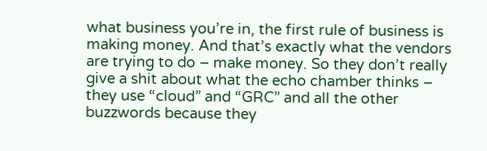what business you’re in, the first rule of business is making money. And that’s exactly what the vendors are trying to do – make money. So they don’t really give a shit about what the echo chamber thinks – they use “cloud” and “GRC” and all the other buzzwords because they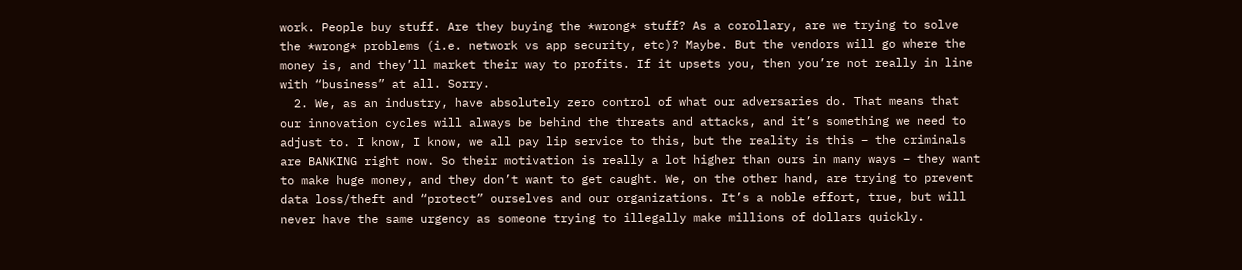work. People buy stuff. Are they buying the *wrong* stuff? As a corollary, are we trying to solve the *wrong* problems (i.e. network vs app security, etc)? Maybe. But the vendors will go where the money is, and they’ll market their way to profits. If it upsets you, then you’re not really in line with “business” at all. Sorry.
  2. We, as an industry, have absolutely zero control of what our adversaries do. That means that our innovation cycles will always be behind the threats and attacks, and it’s something we need to adjust to. I know, I know, we all pay lip service to this, but the reality is this – the criminals are BANKING right now. So their motivation is really a lot higher than ours in many ways – they want to make huge money, and they don’t want to get caught. We, on the other hand, are trying to prevent data loss/theft and “protect” ourselves and our organizations. It’s a noble effort, true, but will never have the same urgency as someone trying to illegally make millions of dollars quickly.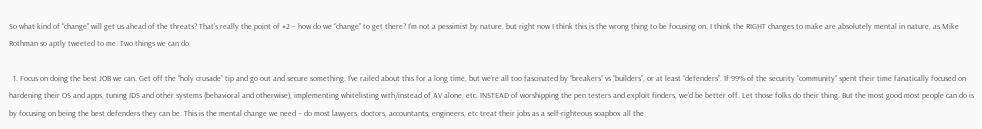So what kind of “change” will get us ahead of the threats? That’s really the point of #2 – how do we “change” to get there? I’m not a pessimist by nature, but right now I think this is the wrong thing to be focusing on. I think the RIGHT changes to make are absolutely mental in nature, as Mike Rothman so aptly tweeted to me. Two things we can do:

  1. Focus on doing the best JOB we can. Get off the “holy crusade” tip and go out and secure something. I’ve railed about this for a long time, but we’re all too fascinated by “breakers” vs “builders”, or at least “defenders”. If 99% of the security “community” spent their time fanatically focused on hardening their OS and apps, tuning IDS and other systems (behavioral and otherwise), implementing whitelisting with/instead of AV alone, etc. INSTEAD of worshipping the pen testers and exploit finders, we’d be better off. Let those folks do their thing. But the most good most people can do is by focusing on being the best defenders they can be. This is the mental change we need – do most lawyers, doctors, accountants, engineers, etc treat their jobs as a self-righteous soapbox all the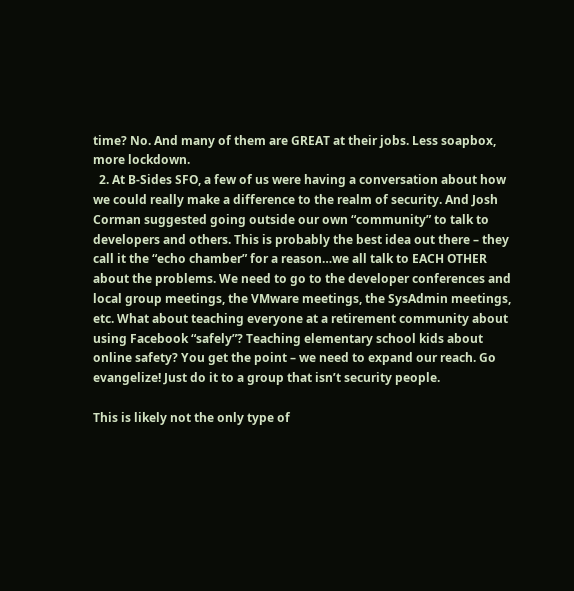time? No. And many of them are GREAT at their jobs. Less soapbox, more lockdown.
  2. At B-Sides SFO, a few of us were having a conversation about how we could really make a difference to the realm of security. And Josh Corman suggested going outside our own “community” to talk to developers and others. This is probably the best idea out there – they call it the “echo chamber” for a reason…we all talk to EACH OTHER about the problems. We need to go to the developer conferences and local group meetings, the VMware meetings, the SysAdmin meetings, etc. What about teaching everyone at a retirement community about using Facebook “safely”? Teaching elementary school kids about online safety? You get the point – we need to expand our reach. Go evangelize! Just do it to a group that isn’t security people.

This is likely not the only type of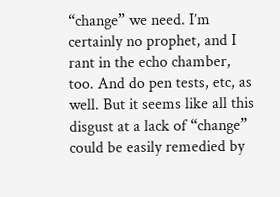“change” we need. I’m certainly no prophet, and I rant in the echo chamber, too. And do pen tests, etc, as well. But it seems like all this disgust at a lack of “change” could be easily remedied by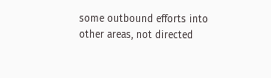some outbound efforts into other areas, not directed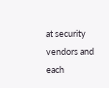at security vendors and each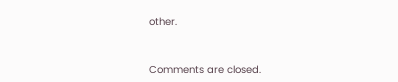other.


Comments are closed.